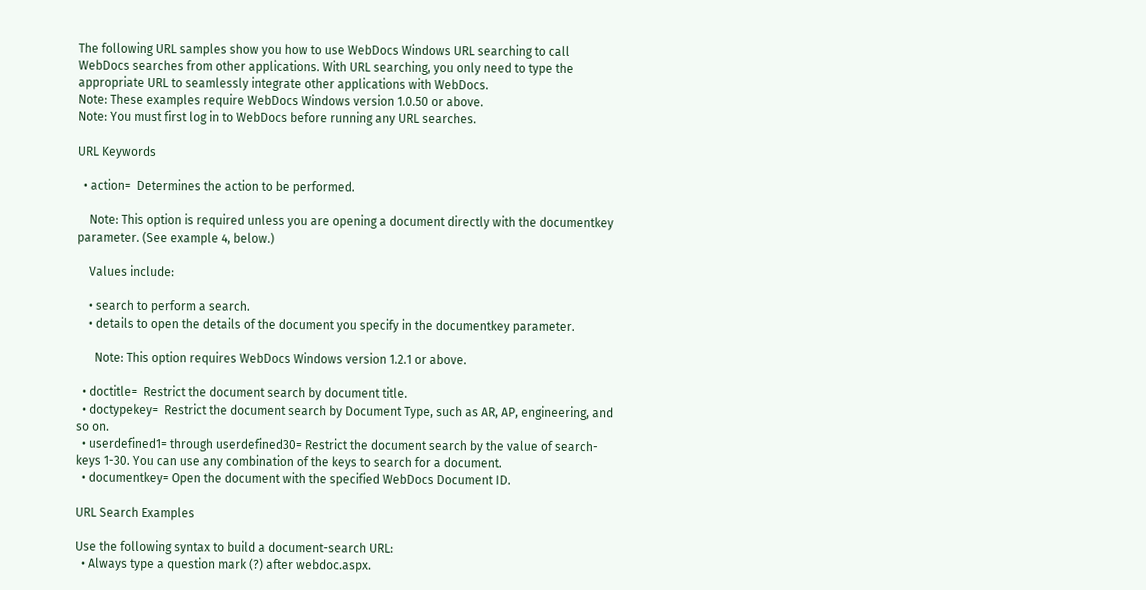The following URL samples show you how to use WebDocs Windows URL searching to call WebDocs searches from other applications. With URL searching, you only need to type the appropriate URL to seamlessly integrate other applications with WebDocs.
Note: These examples require WebDocs Windows version 1.0.50 or above.
Note: You must first log in to WebDocs before running any URL searches.

URL Keywords

  • action=  Determines the action to be performed.

    Note: This option is required unless you are opening a document directly with the documentkey parameter. (See example 4, below.)

    Values include:

    • search to perform a search.
    • details to open the details of the document you specify in the documentkey parameter.

      Note: This option requires WebDocs Windows version 1.2.1 or above.

  • doctitle=  Restrict the document search by document title.
  • doctypekey=  Restrict the document search by Document Type, such as AR, AP, engineering, and so on.
  • userdefined1= through userdefined30= Restrict the document search by the value of search-keys 1-30. You can use any combination of the keys to search for a document.
  • documentkey= Open the document with the specified WebDocs Document ID.

URL Search Examples

Use the following syntax to build a document-search URL:
  • Always type a question mark (?) after webdoc.aspx.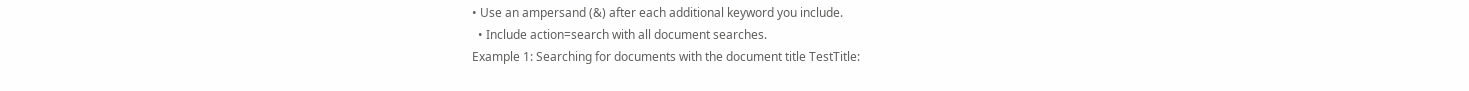• Use an ampersand (&) after each additional keyword you include.
  • Include action=search with all document searches.
Example 1: Searching for documents with the document title TestTitle: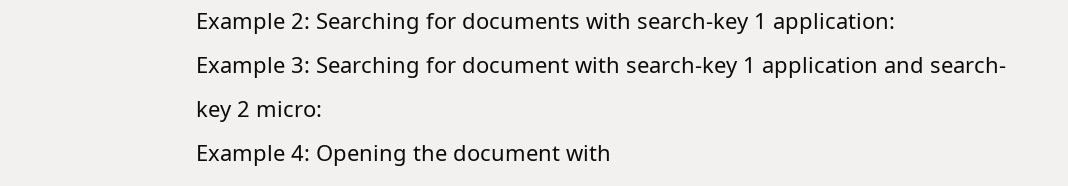Example 2: Searching for documents with search-key 1 application:
Example 3: Searching for document with search-key 1 application and search-key 2 micro:
Example 4: Opening the document with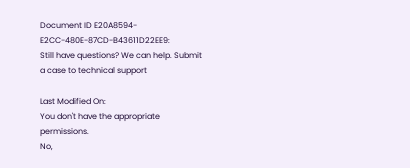Document ID E20A8594-E2CC-480E-87CD-B43611D22EE9:
Still have questions? We can help. Submit a case to technical support

Last Modified On:
You don't have the appropriate permissions.
No,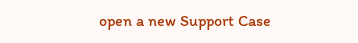open a new Support Case